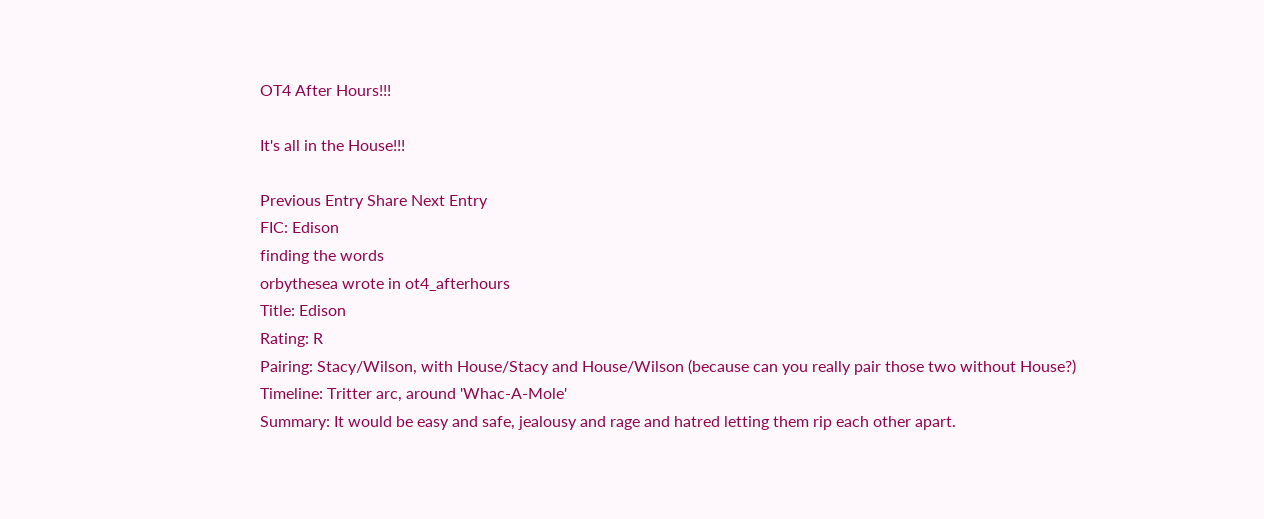OT4 After Hours!!!

It's all in the House!!!

Previous Entry Share Next Entry
FIC: Edison
finding the words
orbythesea wrote in ot4_afterhours
Title: Edison
Rating: R
Pairing: Stacy/Wilson, with House/Stacy and House/Wilson (because can you really pair those two without House?)
Timeline: Tritter arc, around 'Whac-A-Mole'
Summary: It would be easy and safe, jealousy and rage and hatred letting them rip each other apart.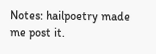Notes: hailpoetry made me post it.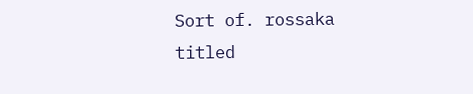Sort of. rossaka titled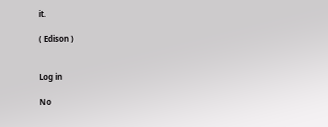it.

( Edison )


Log in

No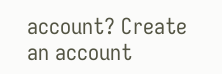account? Create an account